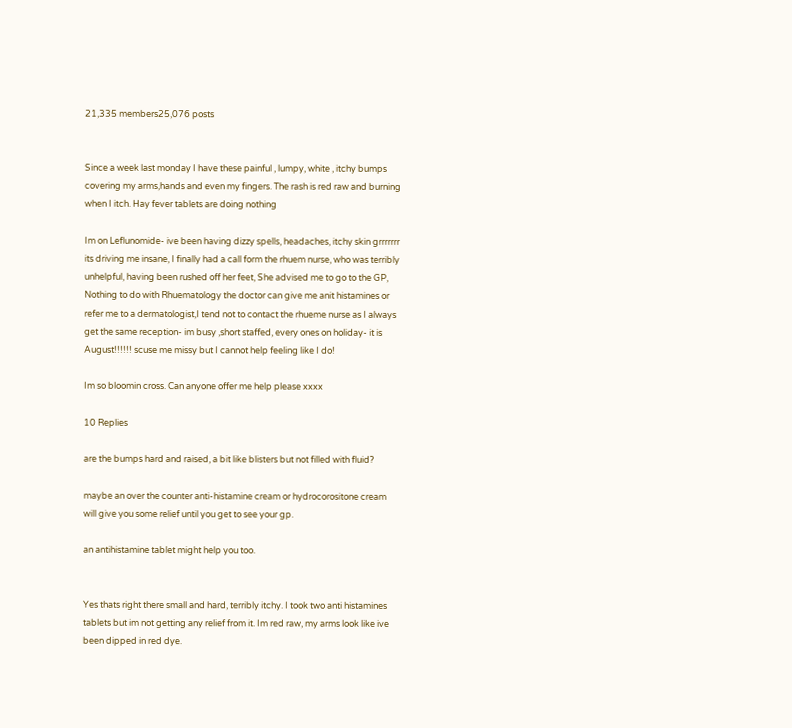21,335 members25,076 posts


Since a week last monday I have these painful , lumpy, white , itchy bumps covering my arms,hands and even my fingers. The rash is red raw and burning when I itch. Hay fever tablets are doing nothing

Im on Leflunomide- ive been having dizzy spells, headaches, itchy skin grrrrrrr its driving me insane, I finally had a call form the rhuem nurse, who was terribly unhelpful, having been rushed off her feet, She advised me to go to the GP, Nothing to do with Rhuematology the doctor can give me anit histamines or refer me to a dermatologist,I tend not to contact the rhueme nurse as I always get the same reception- im busy ,short staffed, every ones on holiday- it is August!!!!!! scuse me missy but I cannot help feeling like I do!

Im so bloomin cross. Can anyone offer me help please xxxx

10 Replies

are the bumps hard and raised, a bit like blisters but not filled with fluid?

maybe an over the counter anti-histamine cream or hydrocorositone cream will give you some relief until you get to see your gp.

an antihistamine tablet might help you too.


Yes thats right there small and hard, terribly itchy. I took two anti histamines tablets but im not getting any relief from it. Im red raw, my arms look like ive been dipped in red dye.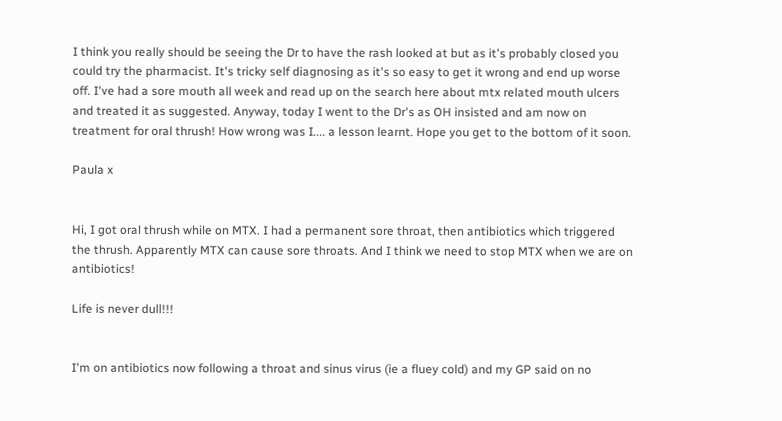I think you really should be seeing the Dr to have the rash looked at but as it's probably closed you could try the pharmacist. It's tricky self diagnosing as it's so easy to get it wrong and end up worse off. I've had a sore mouth all week and read up on the search here about mtx related mouth ulcers and treated it as suggested. Anyway, today I went to the Dr's as OH insisted and am now on treatment for oral thrush! How wrong was I.... a lesson learnt. Hope you get to the bottom of it soon.

Paula x


Hi, I got oral thrush while on MTX. I had a permanent sore throat, then antibiotics which triggered the thrush. Apparently MTX can cause sore throats. And I think we need to stop MTX when we are on antibiotics!

Life is never dull!!!


I'm on antibiotics now following a throat and sinus virus (ie a fluey cold) and my GP said on no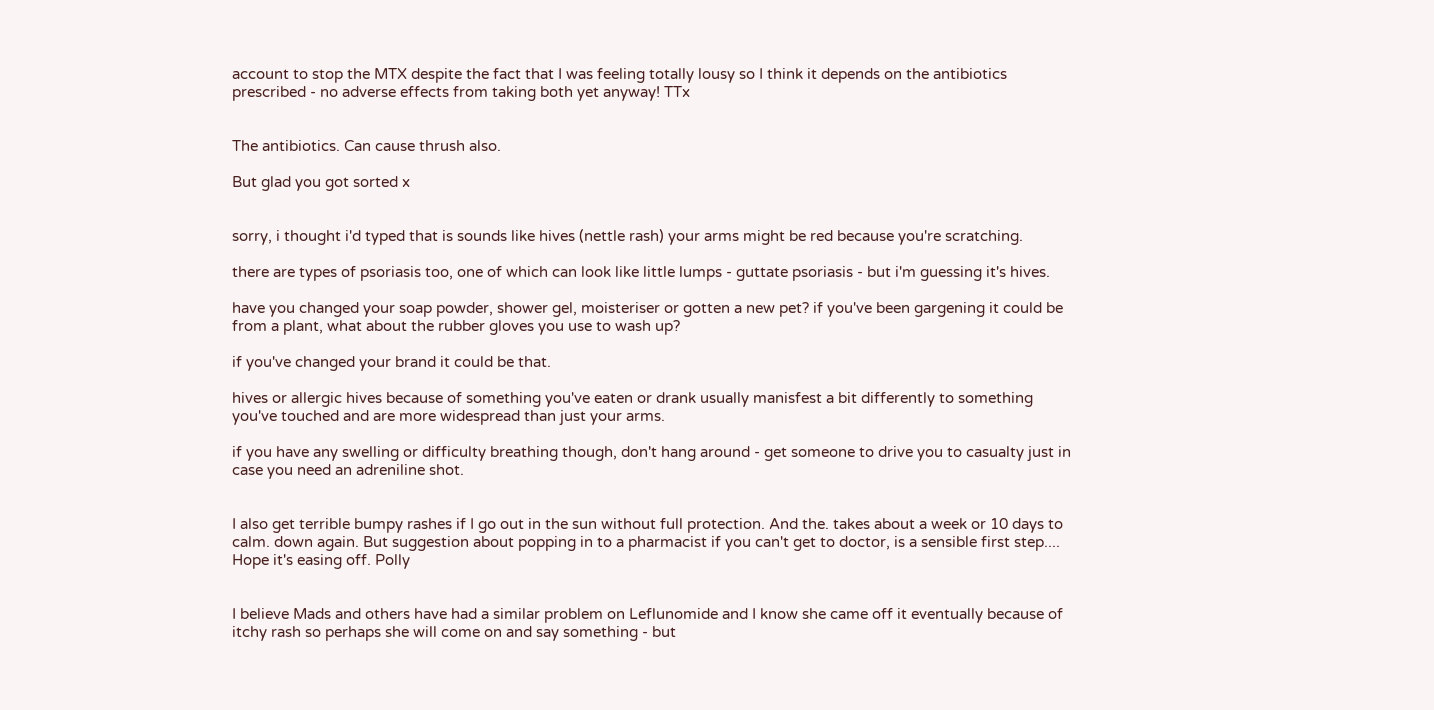account to stop the MTX despite the fact that I was feeling totally lousy so I think it depends on the antibiotics prescribed - no adverse effects from taking both yet anyway! TTx


The antibiotics. Can cause thrush also.

But glad you got sorted x


sorry, i thought i'd typed that is sounds like hives (nettle rash) your arms might be red because you're scratching.

there are types of psoriasis too, one of which can look like little lumps - guttate psoriasis - but i'm guessing it's hives.

have you changed your soap powder, shower gel, moisteriser or gotten a new pet? if you've been gargening it could be from a plant, what about the rubber gloves you use to wash up?

if you've changed your brand it could be that.

hives or allergic hives because of something you've eaten or drank usually manisfest a bit differently to something you've touched and are more widespread than just your arms.

if you have any swelling or difficulty breathing though, don't hang around - get someone to drive you to casualty just in case you need an adreniline shot.


I also get terrible bumpy rashes if I go out in the sun without full protection. And the. takes about a week or 10 days to calm. down again. But suggestion about popping in to a pharmacist if you can't get to doctor, is a sensible first step.... Hope it's easing off. Polly


I believe Mads and others have had a similar problem on Leflunomide and I know she came off it eventually because of itchy rash so perhaps she will come on and say something - but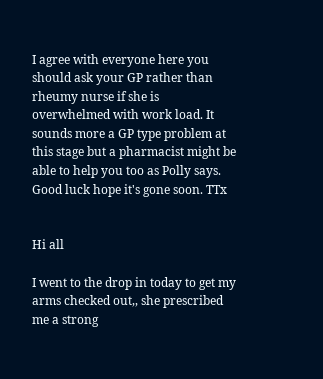I agree with everyone here you should ask your GP rather than rheumy nurse if she is overwhelmed with work load. It sounds more a GP type problem at this stage but a pharmacist might be able to help you too as Polly says. Good luck hope it's gone soon. TTx


Hi all

I went to the drop in today to get my arms checked out,, she prescribed me a strong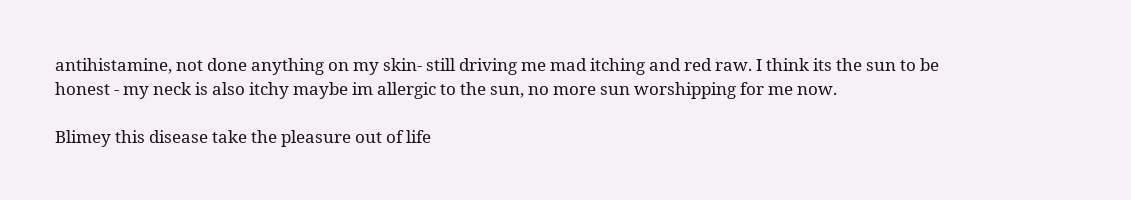antihistamine, not done anything on my skin- still driving me mad itching and red raw. I think its the sun to be honest - my neck is also itchy maybe im allergic to the sun, no more sun worshipping for me now.

Blimey this disease take the pleasure out of life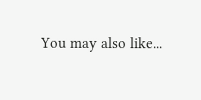You may also like...